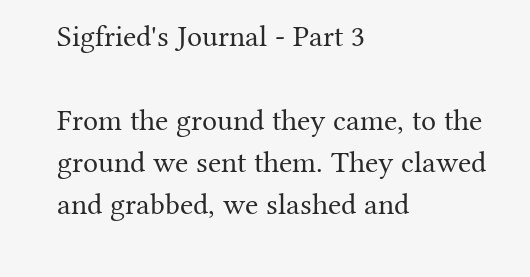Sigfried's Journal - Part 3

From the ground they came, to the ground we sent them. They clawed and grabbed, we slashed and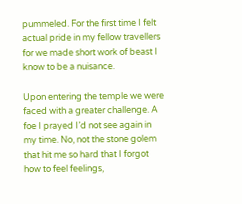pummeled. For the first time I felt actual pride in my fellow travellers for we made short work of beast I know to be a nuisance.

Upon entering the temple we were faced with a greater challenge. A foe I prayed I’d not see again in my time. No, not the stone golem that hit me so hard that I forgot how to feel feelings,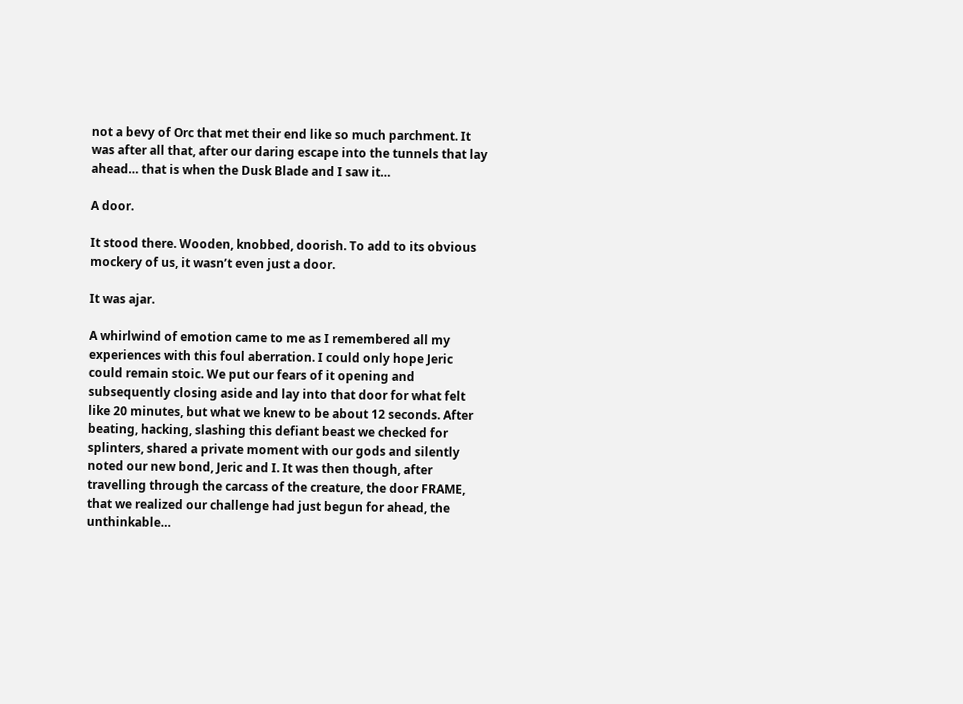not a bevy of Orc that met their end like so much parchment. It was after all that, after our daring escape into the tunnels that lay ahead… that is when the Dusk Blade and I saw it…

A door.

It stood there. Wooden, knobbed, doorish. To add to its obvious mockery of us, it wasn’t even just a door.

It was ajar.

A whirlwind of emotion came to me as I remembered all my experiences with this foul aberration. I could only hope Jeric could remain stoic. We put our fears of it opening and subsequently closing aside and lay into that door for what felt like 20 minutes, but what we knew to be about 12 seconds. After beating, hacking, slashing this defiant beast we checked for splinters, shared a private moment with our gods and silently noted our new bond, Jeric and I. It was then though, after travelling through the carcass of the creature, the door FRAME, that we realized our challenge had just begun for ahead, the unthinkable…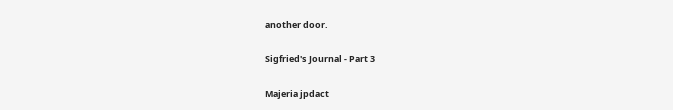another door.

Sigfried's Journal - Part 3

Majeria jpdact